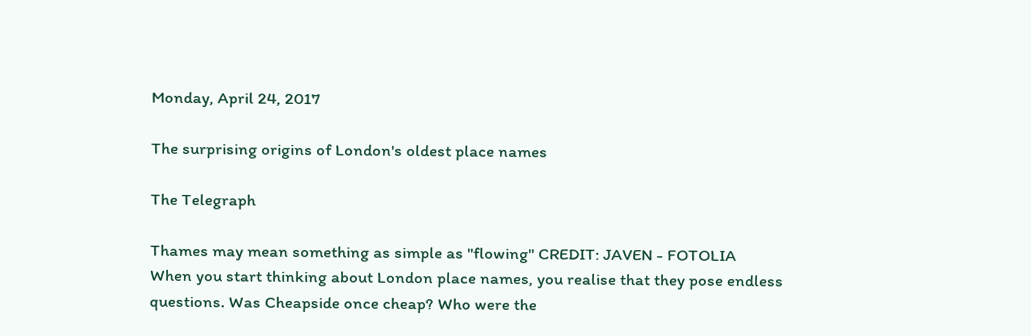Monday, April 24, 2017

The surprising origins of London's oldest place names

The Telegraph

Thames may mean something as simple as "flowing" CREDIT: JAVEN - FOTOLIA
When you start thinking about London place names, you realise that they pose endless questions. Was Cheapside once cheap? Who were the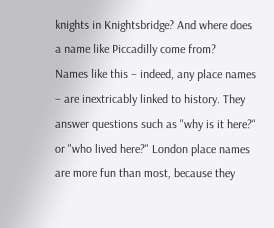knights in Knightsbridge? And where does a name like Piccadilly come from?
Names like this – indeed, any place names – are inextricably linked to history. They answer questions such as "why is it here?" or "who lived here?" London place names are more fun than most, because they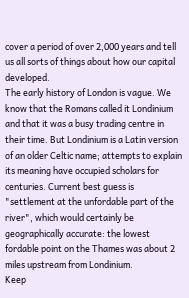cover a period of over 2,000 years and tell us all sorts of things about how our capital developed.
The early history of London is vague. We know that the Romans called it Londinium and that it was a busy trading centre in their time. But Londinium is a Latin version of an older Celtic name; attempts to explain its meaning have occupied scholars for centuries. Current best guess is "settlement at the unfordable part of the river", which would certainly be geographically accurate: the lowest fordable point on the Thames was about 2 miles upstream from Londinium.
Keep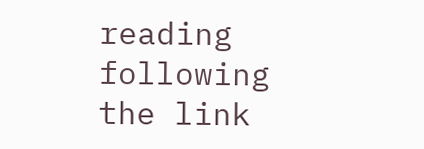reading following the link